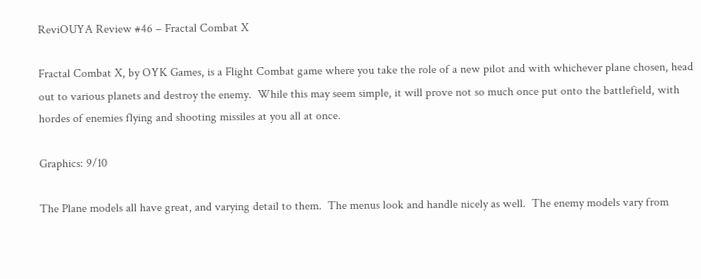ReviOUYA Review #46 – Fractal Combat X

Fractal Combat X, by OYK Games, is a Flight Combat game where you take the role of a new pilot and with whichever plane chosen, head out to various planets and destroy the enemy.  While this may seem simple, it will prove not so much once put onto the battlefield, with hordes of enemies flying and shooting missiles at you all at once.

Graphics: 9/10

The Plane models all have great, and varying detail to them.  The menus look and handle nicely as well.  The enemy models vary from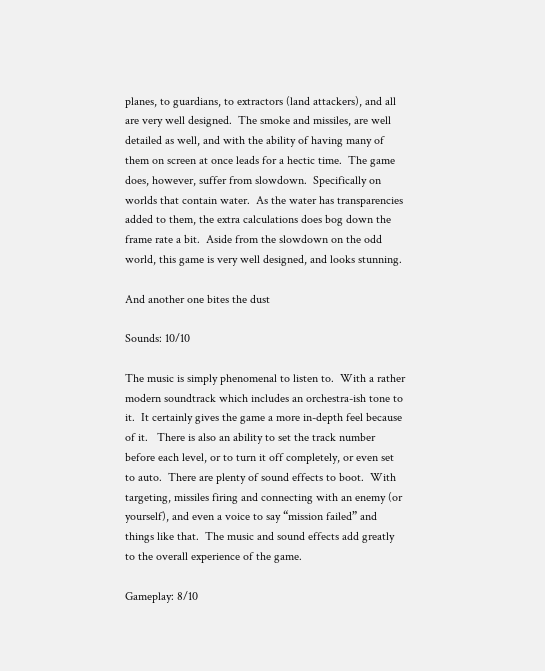planes, to guardians, to extractors (land attackers), and all are very well designed.  The smoke and missiles, are well detailed as well, and with the ability of having many of them on screen at once leads for a hectic time.  The game does, however, suffer from slowdown.  Specifically on worlds that contain water.  As the water has transparencies added to them, the extra calculations does bog down the frame rate a bit.  Aside from the slowdown on the odd world, this game is very well designed, and looks stunning.

And another one bites the dust

Sounds: 10/10

The music is simply phenomenal to listen to.  With a rather modern soundtrack which includes an orchestra-ish tone to it.  It certainly gives the game a more in-depth feel because of it.   There is also an ability to set the track number before each level, or to turn it off completely, or even set to auto.  There are plenty of sound effects to boot.  With targeting, missiles firing and connecting with an enemy (or yourself), and even a voice to say “mission failed” and things like that.  The music and sound effects add greatly to the overall experience of the game.

Gameplay: 8/10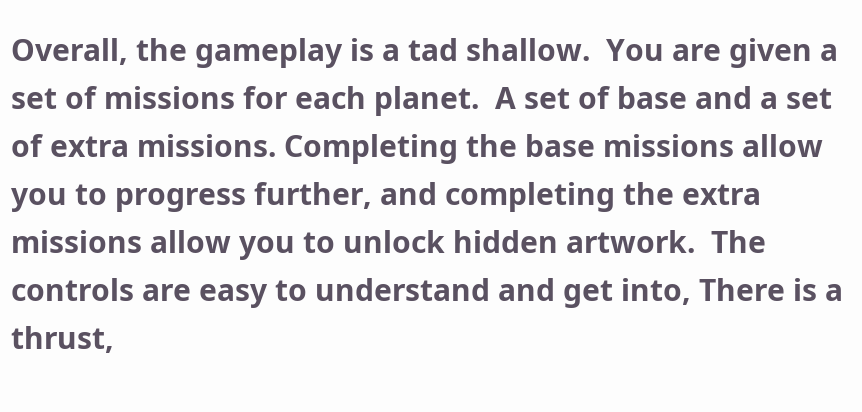Overall, the gameplay is a tad shallow.  You are given a set of missions for each planet.  A set of base and a set of extra missions. Completing the base missions allow you to progress further, and completing the extra missions allow you to unlock hidden artwork.  The controls are easy to understand and get into, There is a thrust,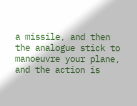a missile, and then the analogue stick to manoeuvre your plane, and the action is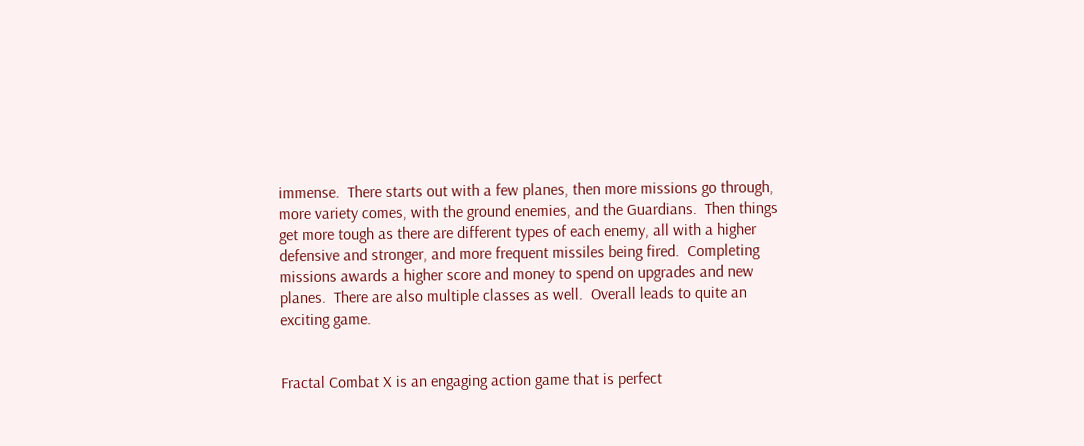immense.  There starts out with a few planes, then more missions go through, more variety comes, with the ground enemies, and the Guardians.  Then things get more tough as there are different types of each enemy, all with a higher defensive and stronger, and more frequent missiles being fired.  Completing missions awards a higher score and money to spend on upgrades and new planes.  There are also multiple classes as well.  Overall leads to quite an exciting game.


Fractal Combat X is an engaging action game that is perfect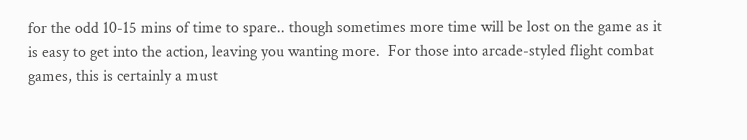for the odd 10-15 mins of time to spare.. though sometimes more time will be lost on the game as it is easy to get into the action, leaving you wanting more.  For those into arcade-styled flight combat games, this is certainly a must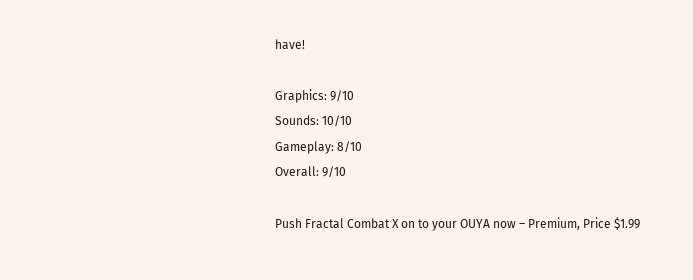have!

Graphics: 9/10
Sounds: 10/10
Gameplay: 8/10
Overall: 9/10

Push Fractal Combat X on to your OUYA now – Premium, Price $1.99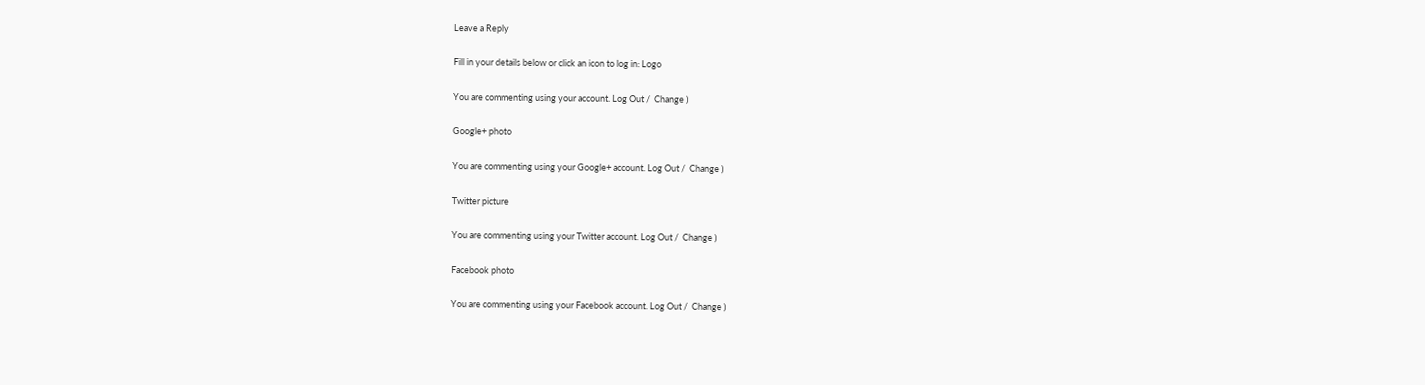Leave a Reply

Fill in your details below or click an icon to log in: Logo

You are commenting using your account. Log Out /  Change )

Google+ photo

You are commenting using your Google+ account. Log Out /  Change )

Twitter picture

You are commenting using your Twitter account. Log Out /  Change )

Facebook photo

You are commenting using your Facebook account. Log Out /  Change )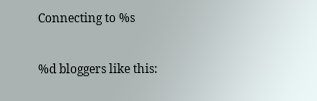Connecting to %s

%d bloggers like this: